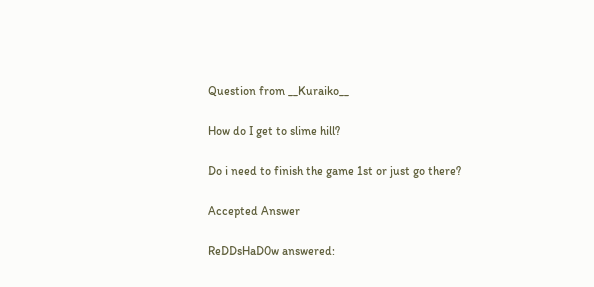Question from __Kuraiko__

How do I get to slime hill?

Do i need to finish the game 1st or just go there?

Accepted Answer

ReDDsHaD0w answered: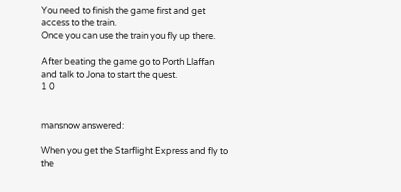You need to finish the game first and get access to the train.
Once you can use the train you fly up there.

After beating the game go to Porth Llaffan and talk to Jona to start the quest.
1 0


mansnow answered:

When you get the Starflight Express and fly to the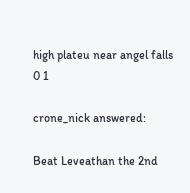high plateu near angel falls
0 1

crone_nick answered:

Beat Leveathan the 2nd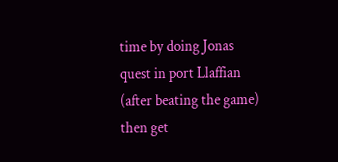time by doing Jonas quest in port Llaffian (after beating the game) then get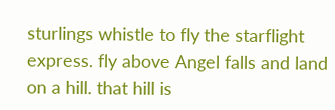sturlings whistle to fly the starflight express. fly above Angel falls and land on a hill. that hill is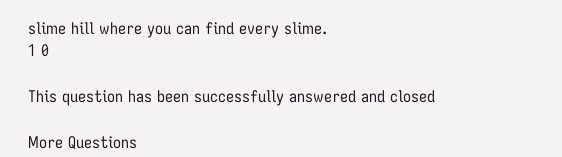slime hill where you can find every slime.
1 0

This question has been successfully answered and closed

More Questions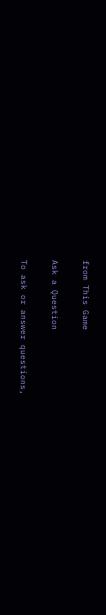from This Game

Ask a Question

To ask or answer questions,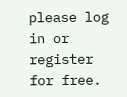please log in or register for free.